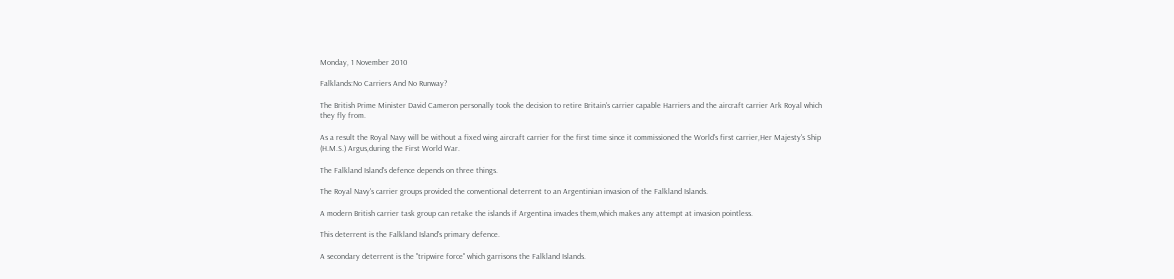Monday, 1 November 2010

Falklands:No Carriers And No Runway?

The British Prime Minister David Cameron personally took the decision to retire Britain's carrier capable Harriers and the aircraft carrier Ark Royal which they fly from.

As a result the Royal Navy will be without a fixed wing aircraft carrier for the first time since it commissioned the World's first carrier,Her Majesty's Ship (H.M.S.) Argus,during the First World War.

The Falkland Island's defence depends on three things.

The Royal Navy's carrier groups provided the conventional deterrent to an Argentinian invasion of the Falkland Islands.

A modern British carrier task group can retake the islands if Argentina invades them,which makes any attempt at invasion pointless.

This deterrent is the Falkland Island's primary defence.

A secondary deterrent is the "tripwire force" which garrisons the Falkland Islands.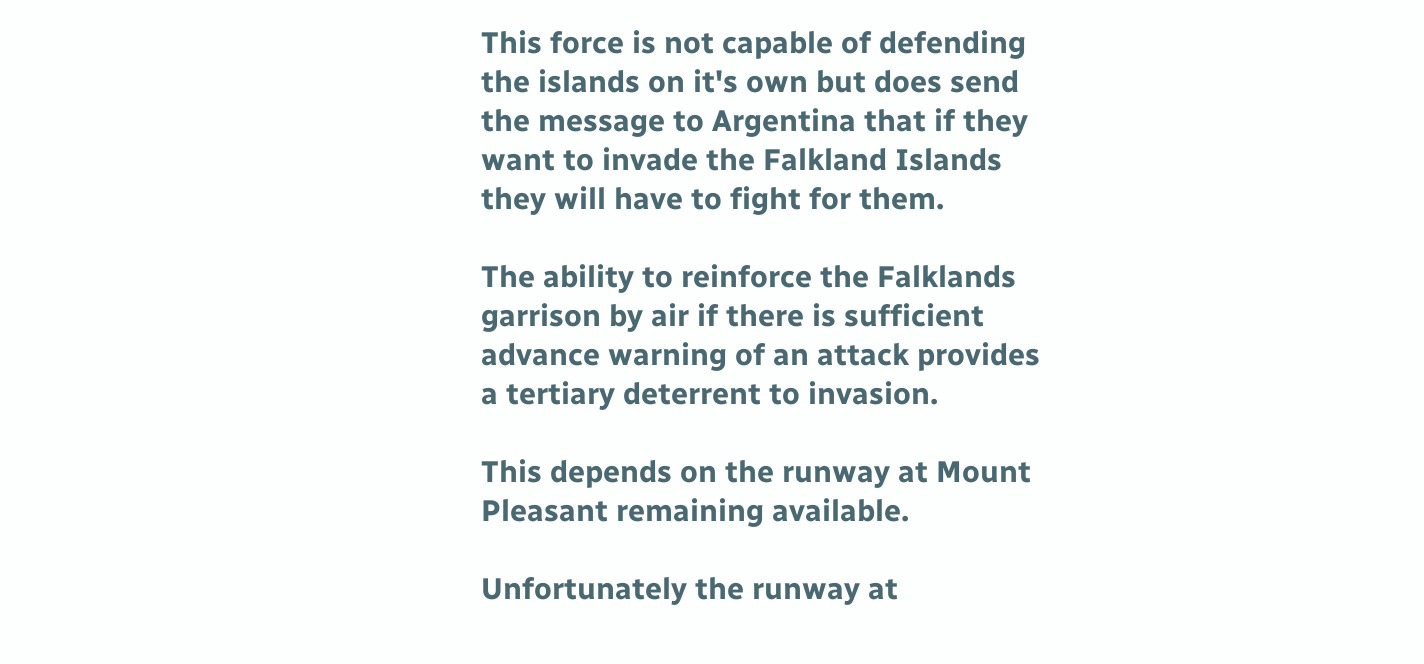This force is not capable of defending the islands on it's own but does send the message to Argentina that if they want to invade the Falkland Islands they will have to fight for them.

The ability to reinforce the Falklands garrison by air if there is sufficient advance warning of an attack provides a tertiary deterrent to invasion.

This depends on the runway at Mount Pleasant remaining available.

Unfortunately the runway at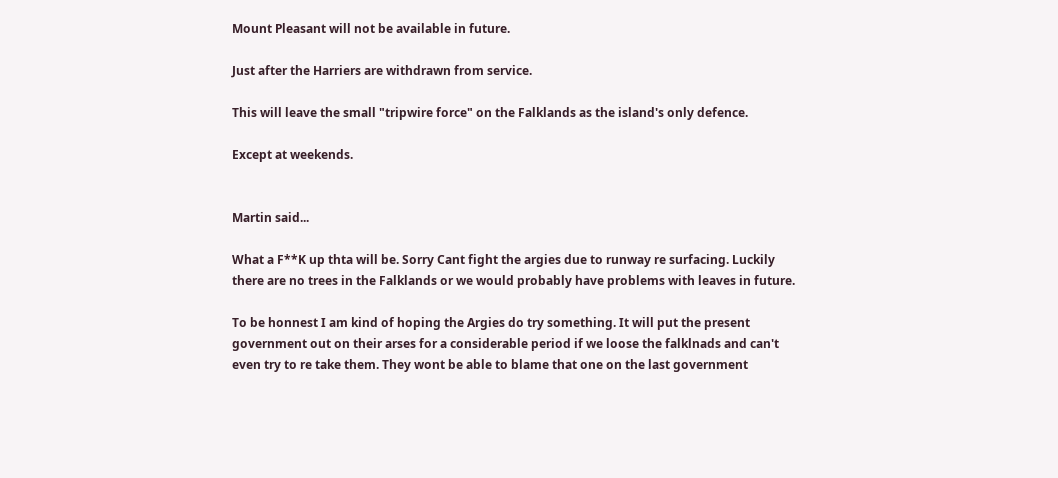Mount Pleasant will not be available in future.

Just after the Harriers are withdrawn from service.

This will leave the small "tripwire force" on the Falklands as the island's only defence.

Except at weekends.


Martin said...

What a F**K up thta will be. Sorry Cant fight the argies due to runway re surfacing. Luckily there are no trees in the Falklands or we would probably have problems with leaves in future.

To be honnest I am kind of hoping the Argies do try something. It will put the present government out on their arses for a considerable period if we loose the falklnads and can't even try to re take them. They wont be able to blame that one on the last government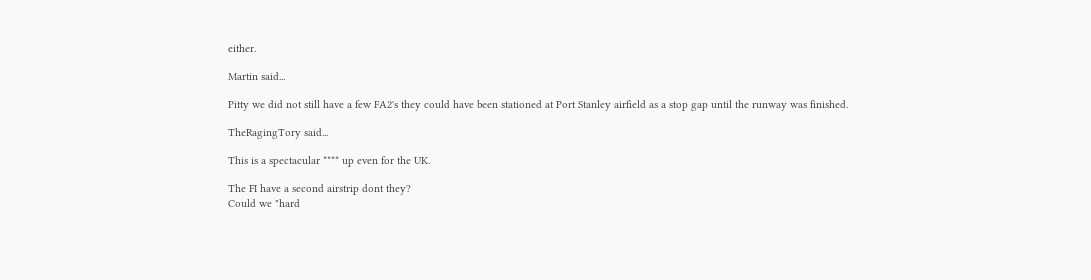either.

Martin said...

Pitty we did not still have a few FA2's they could have been stationed at Port Stanley airfield as a stop gap until the runway was finished.

TheRagingTory said...

This is a spectacular **** up even for the UK.

The FI have a second airstrip dont they?
Could we "hard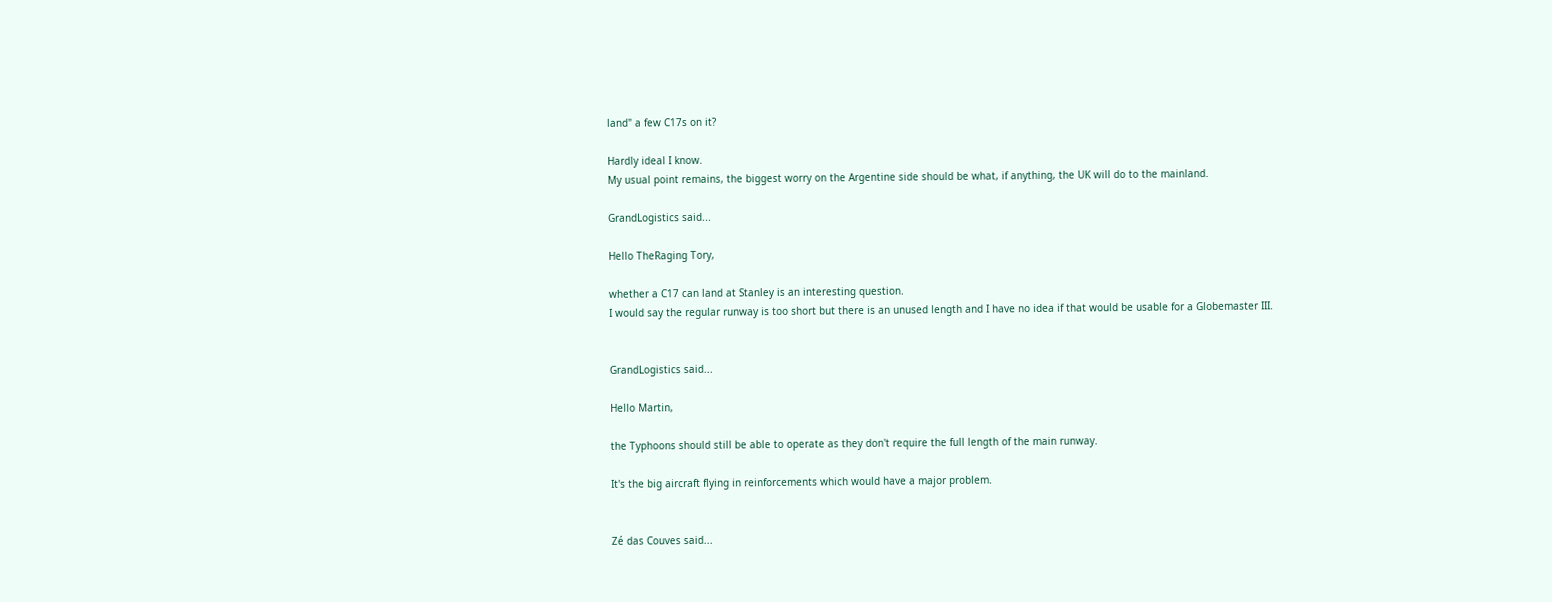land" a few C17s on it?

Hardly ideal I know.
My usual point remains, the biggest worry on the Argentine side should be what, if anything, the UK will do to the mainland.

GrandLogistics said...

Hello TheRaging Tory,

whether a C17 can land at Stanley is an interesting question.
I would say the regular runway is too short but there is an unused length and I have no idea if that would be usable for a Globemaster III.


GrandLogistics said...

Hello Martin,

the Typhoons should still be able to operate as they don't require the full length of the main runway.

It's the big aircraft flying in reinforcements which would have a major problem.


Zé das Couves said...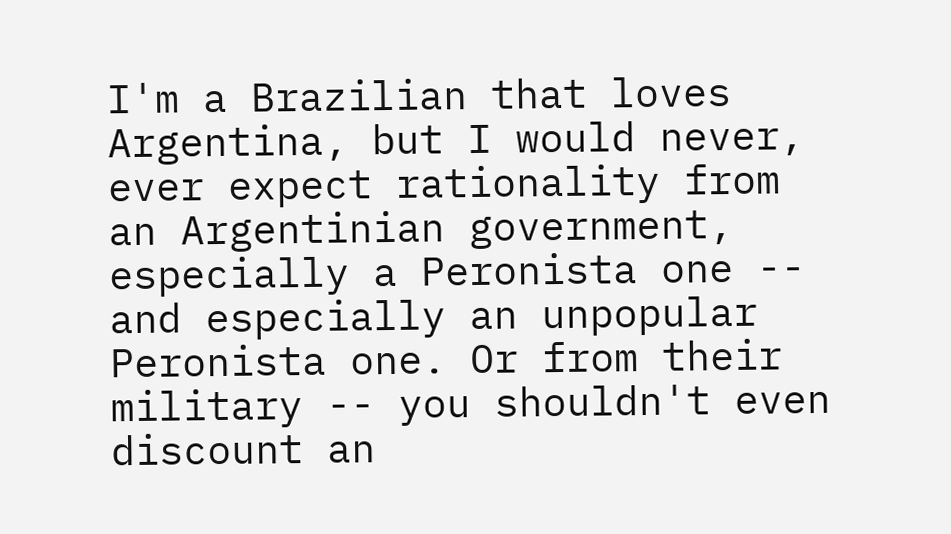I'm a Brazilian that loves Argentina, but I would never, ever expect rationality from an Argentinian government, especially a Peronista one -- and especially an unpopular Peronista one. Or from their military -- you shouldn't even discount an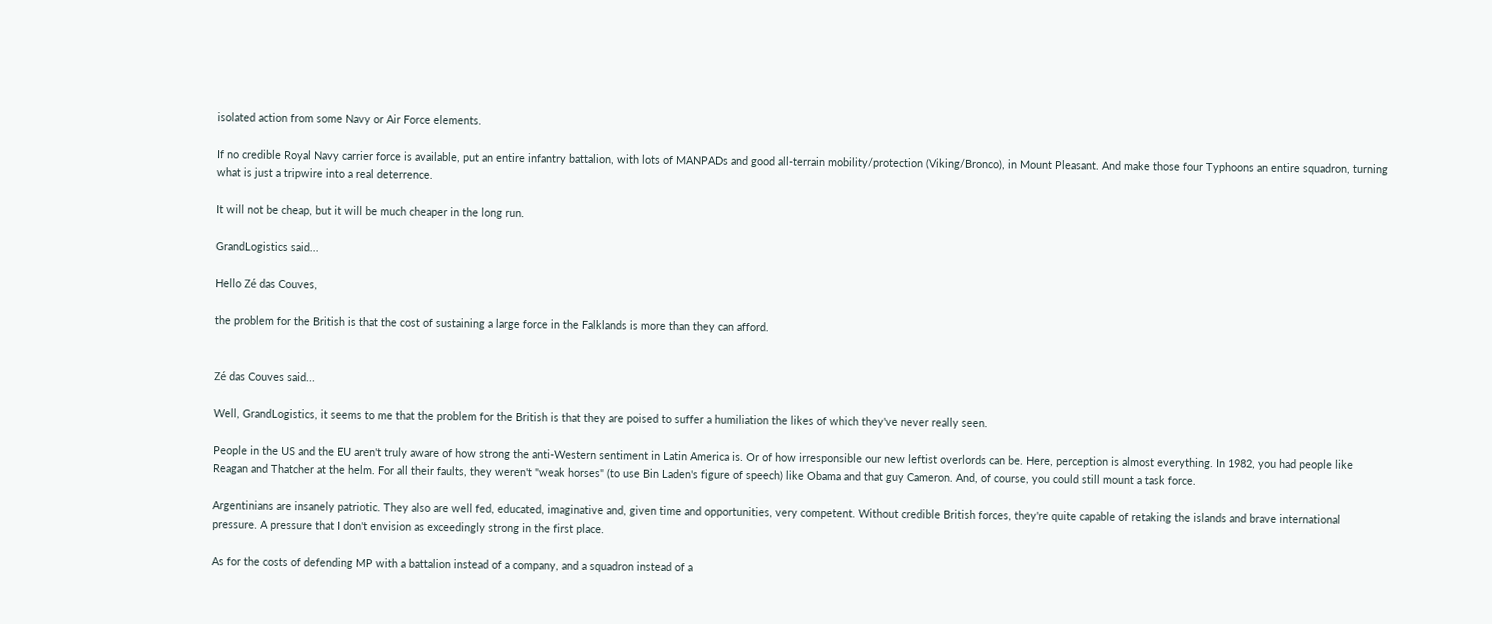isolated action from some Navy or Air Force elements.

If no credible Royal Navy carrier force is available, put an entire infantry battalion, with lots of MANPADs and good all-terrain mobility/protection (Viking/Bronco), in Mount Pleasant. And make those four Typhoons an entire squadron, turning what is just a tripwire into a real deterrence.

It will not be cheap, but it will be much cheaper in the long run.

GrandLogistics said...

Hello Zé das Couves,

the problem for the British is that the cost of sustaining a large force in the Falklands is more than they can afford.


Zé das Couves said...

Well, GrandLogistics, it seems to me that the problem for the British is that they are poised to suffer a humiliation the likes of which they've never really seen.

People in the US and the EU aren't truly aware of how strong the anti-Western sentiment in Latin America is. Or of how irresponsible our new leftist overlords can be. Here, perception is almost everything. In 1982, you had people like Reagan and Thatcher at the helm. For all their faults, they weren't "weak horses" (to use Bin Laden's figure of speech) like Obama and that guy Cameron. And, of course, you could still mount a task force.

Argentinians are insanely patriotic. They also are well fed, educated, imaginative and, given time and opportunities, very competent. Without credible British forces, they're quite capable of retaking the islands and brave international pressure. A pressure that I don't envision as exceedingly strong in the first place.

As for the costs of defending MP with a battalion instead of a company, and a squadron instead of a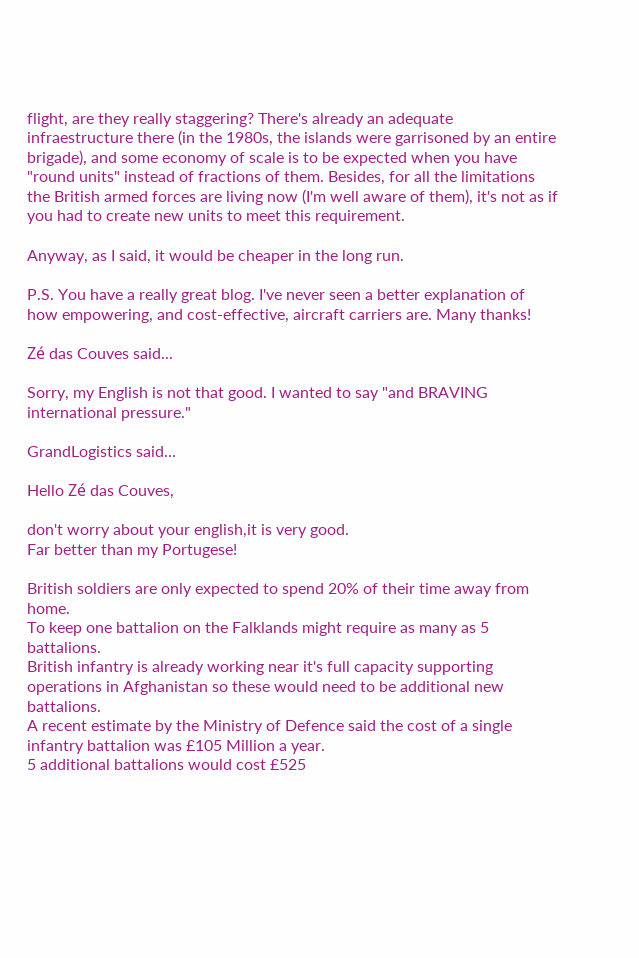flight, are they really staggering? There's already an adequate infraestructure there (in the 1980s, the islands were garrisoned by an entire brigade), and some economy of scale is to be expected when you have "round units" instead of fractions of them. Besides, for all the limitations the British armed forces are living now (I'm well aware of them), it's not as if you had to create new units to meet this requirement.

Anyway, as I said, it would be cheaper in the long run.

P.S. You have a really great blog. I've never seen a better explanation of how empowering, and cost-effective, aircraft carriers are. Many thanks!

Zé das Couves said...

Sorry, my English is not that good. I wanted to say "and BRAVING international pressure."

GrandLogistics said...

Hello Zé das Couves,

don't worry about your english,it is very good.
Far better than my Portugese!

British soldiers are only expected to spend 20% of their time away from home.
To keep one battalion on the Falklands might require as many as 5 battalions.
British infantry is already working near it's full capacity supporting operations in Afghanistan so these would need to be additional new battalions.
A recent estimate by the Ministry of Defence said the cost of a single infantry battalion was £105 Million a year.
5 additional battalions would cost £525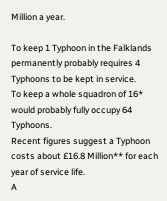Million a year.

To keep 1 Typhoon in the Falklands permanently probably requires 4 Typhoons to be kept in service.
To keep a whole squadron of 16*
would probably fully occupy 64 Typhoons.
Recent figures suggest a Typhoon costs about £16.8 Million** for each year of service life.
A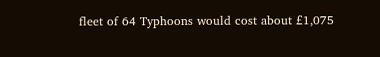fleet of 64 Typhoons would cost about £1,075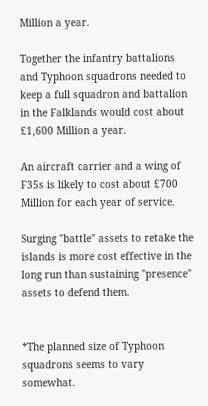Million a year.

Together the infantry battalions and Typhoon squadrons needed to keep a full squadron and battalion in the Falklands would cost about £1,600 Million a year.

An aircraft carrier and a wing of F35s is likely to cost about £700 Million for each year of service.

Surging "battle" assets to retake the islands is more cost effective in the long run than sustaining "presence" assets to defend them.


*The planned size of Typhoon squadrons seems to vary somewhat.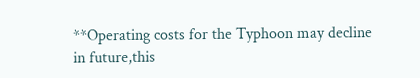**Operating costs for the Typhoon may decline in future,this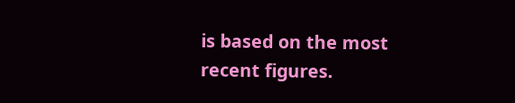is based on the most recent figures.